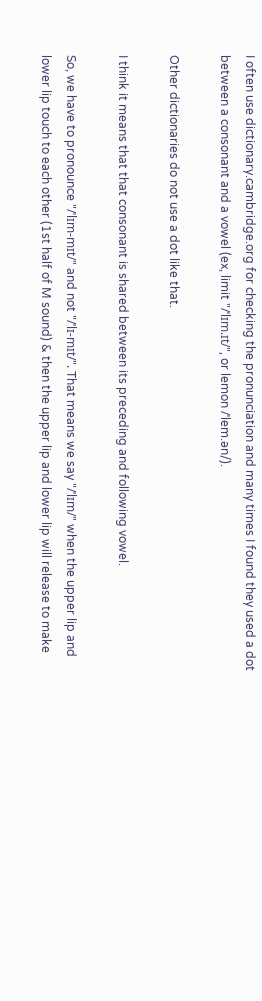I often use dictionary.cambridge.org for checking the pronunciation and many times I found they used a dot between a consonant and a vowel (ex, limit "/ˈlɪm.ɪt/", or lemon /ˈlem.ən/).

Other dictionaries do not use a dot like that.

I think it means that that consonant is shared between its preceding and following vowel.

So, we have to pronounce "/ˈlɪm-mɪt/" and not "/ˈlɪ-mɪt/". That means we say "/ˈlɪm/" when the upper lip and lower lip touch to each other (1st half of M sound) & then the upper lip and lower lip will release to make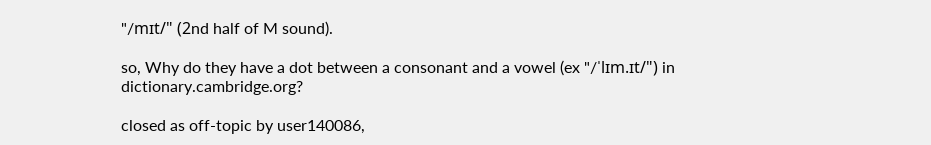"/mɪt/" (2nd half of M sound).

so, Why do they have a dot between a consonant and a vowel (ex "/ˈlɪm.ɪt/") in dictionary.cambridge.org?

closed as off-topic by user140086,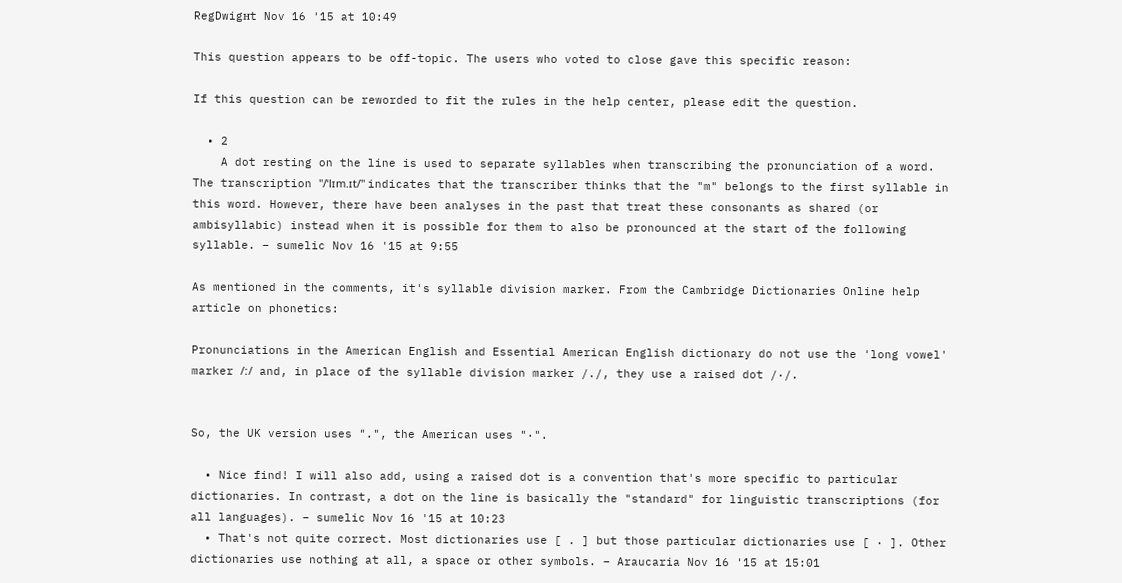RegDwigнt Nov 16 '15 at 10:49

This question appears to be off-topic. The users who voted to close gave this specific reason:

If this question can be reworded to fit the rules in the help center, please edit the question.

  • 2
    A dot resting on the line is used to separate syllables when transcribing the pronunciation of a word. The transcription "/ˈlɪm.ɪt/" indicates that the transcriber thinks that the "m" belongs to the first syllable in this word. However, there have been analyses in the past that treat these consonants as shared (or ambisyllabic) instead when it is possible for them to also be pronounced at the start of the following syllable. – sumelic Nov 16 '15 at 9:55

As mentioned in the comments, it's syllable division marker. From the Cambridge Dictionaries Online help article on phonetics:

Pronunciations in the American English and Essential American English dictionary do not use the 'long vowel' marker /ː/ and, in place of the syllable division marker /./, they use a raised dot /·/.


So, the UK version uses ".", the American uses "·".

  • Nice find! I will also add, using a raised dot is a convention that's more specific to particular dictionaries. In contrast, a dot on the line is basically the "standard" for linguistic transcriptions (for all languages). – sumelic Nov 16 '15 at 10:23
  • That's not quite correct. Most dictionaries use [ . ] but those particular dictionaries use [ · ]. Other dictionaries use nothing at all, a space or other symbols. – Araucaria Nov 16 '15 at 15:01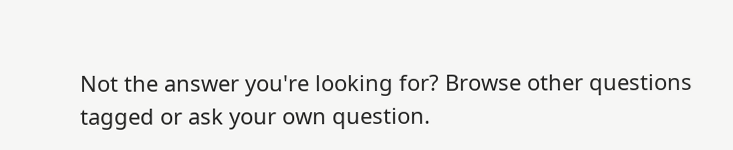Not the answer you're looking for? Browse other questions tagged or ask your own question.